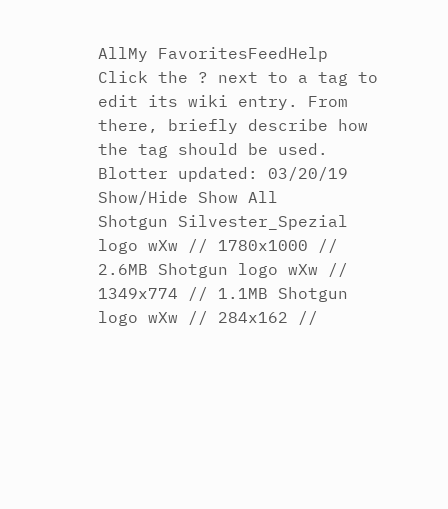AllMy FavoritesFeedHelp
Click the ? next to a tag to edit its wiki entry. From there, briefly describe how the tag should be used.
Blotter updated: 03/20/19 Show/Hide Show All
Shotgun Silvester_Spezial logo wXw // 1780x1000 // 2.6MB Shotgun logo wXw // 1349x774 // 1.1MB Shotgun logo wXw // 284x162 //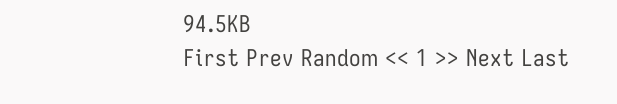94.5KB
First Prev Random << 1 >> Next Last